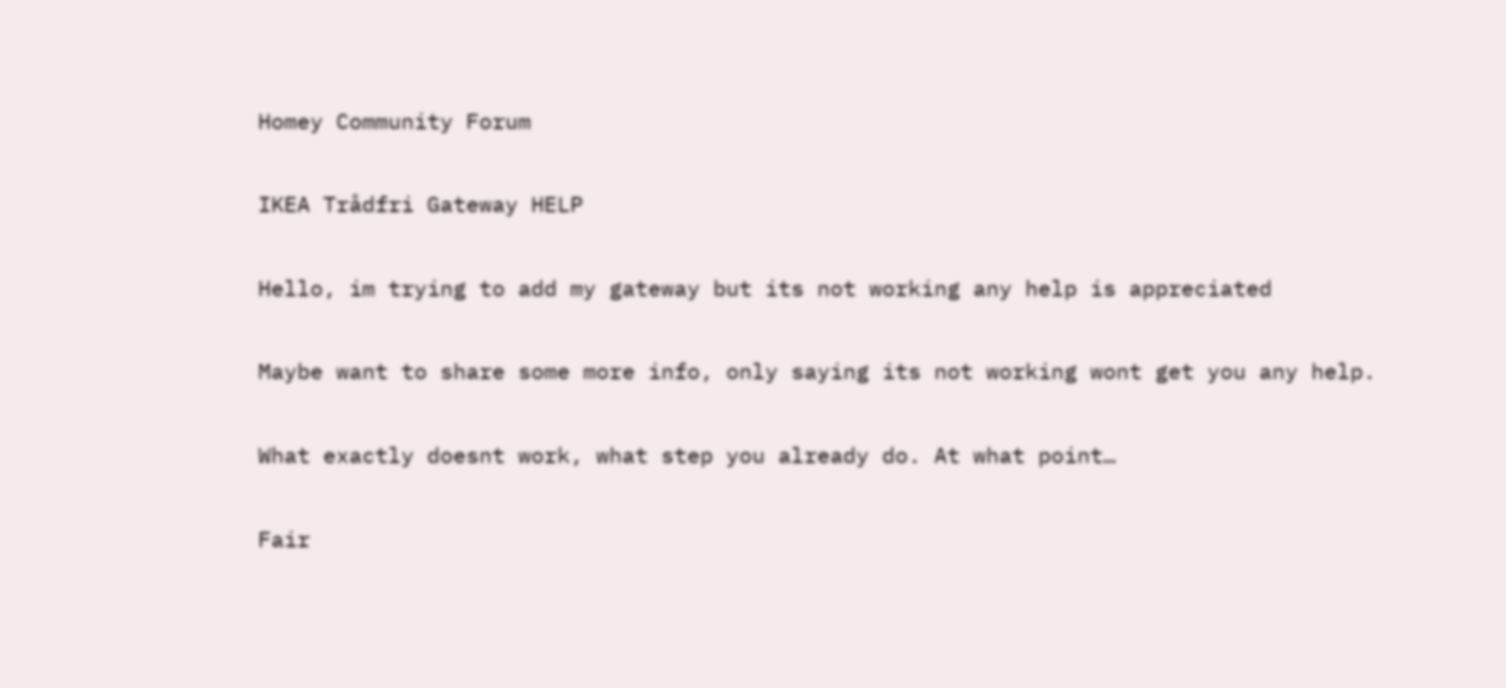Homey Community Forum

IKEA Trådfri Gateway HELP

Hello, im trying to add my gateway but its not working any help is appreciated

Maybe want to share some more info, only saying its not working wont get you any help.

What exactly doesnt work, what step you already do. At what point…

Fair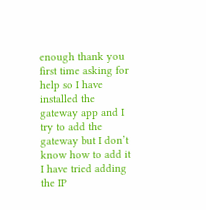enough thank you first time asking for help so I have installed the gateway app and I try to add the gateway but I don’t know how to add it I have tried adding the IP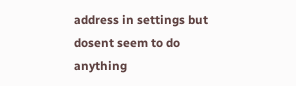address in settings but dosent seem to do anything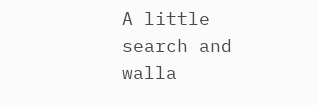A little search and walla